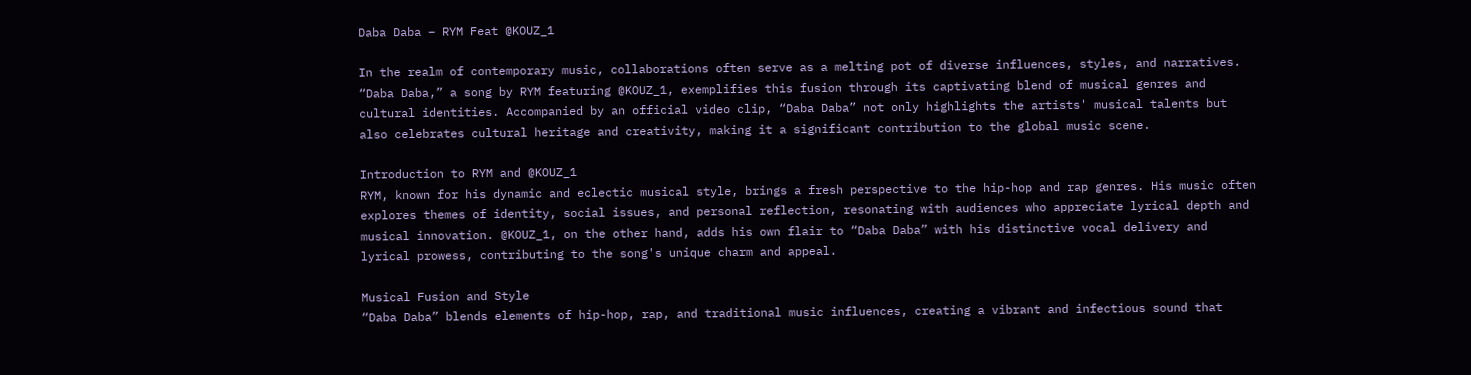Daba Daba – RYM Feat @KOUZ_1

In the realm of contemporary music, collaborations often serve as a melting pot of diverse influences, styles, and narratives. “Daba Daba,” a song by RYM featuring @KOUZ_1, exemplifies this fusion through its captivating blend of musical genres and cultural identities. Accompanied by an official video clip, “Daba Daba” not only highlights the artists' musical talents but also celebrates cultural heritage and creativity, making it a significant contribution to the global music scene.

Introduction to RYM and @KOUZ_1
RYM, known for his dynamic and eclectic musical style, brings a fresh perspective to the hip-hop and rap genres. His music often explores themes of identity, social issues, and personal reflection, resonating with audiences who appreciate lyrical depth and musical innovation. @KOUZ_1, on the other hand, adds his own flair to “Daba Daba” with his distinctive vocal delivery and lyrical prowess, contributing to the song's unique charm and appeal.

Musical Fusion and Style
“Daba Daba” blends elements of hip-hop, rap, and traditional music influences, creating a vibrant and infectious sound that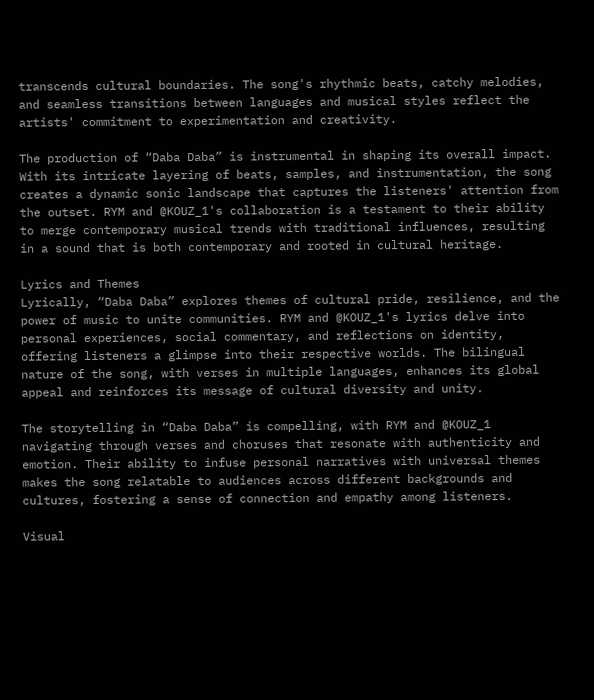transcends cultural boundaries. The song's rhythmic beats, catchy melodies, and seamless transitions between languages and musical styles reflect the artists' commitment to experimentation and creativity.

The production of “Daba Daba” is instrumental in shaping its overall impact. With its intricate layering of beats, samples, and instrumentation, the song creates a dynamic sonic landscape that captures the listeners' attention from the outset. RYM and @KOUZ_1's collaboration is a testament to their ability to merge contemporary musical trends with traditional influences, resulting in a sound that is both contemporary and rooted in cultural heritage.

Lyrics and Themes
Lyrically, “Daba Daba” explores themes of cultural pride, resilience, and the power of music to unite communities. RYM and @KOUZ_1's lyrics delve into personal experiences, social commentary, and reflections on identity, offering listeners a glimpse into their respective worlds. The bilingual nature of the song, with verses in multiple languages, enhances its global appeal and reinforces its message of cultural diversity and unity.

The storytelling in “Daba Daba” is compelling, with RYM and @KOUZ_1 navigating through verses and choruses that resonate with authenticity and emotion. Their ability to infuse personal narratives with universal themes makes the song relatable to audiences across different backgrounds and cultures, fostering a sense of connection and empathy among listeners.

Visual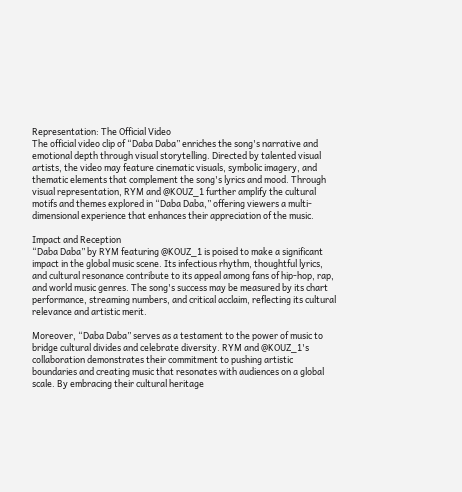Representation: The Official Video
The official video clip of “Daba Daba” enriches the song's narrative and emotional depth through visual storytelling. Directed by talented visual artists, the video may feature cinematic visuals, symbolic imagery, and thematic elements that complement the song's lyrics and mood. Through visual representation, RYM and @KOUZ_1 further amplify the cultural motifs and themes explored in “Daba Daba,” offering viewers a multi-dimensional experience that enhances their appreciation of the music.

Impact and Reception
“Daba Daba” by RYM featuring @KOUZ_1 is poised to make a significant impact in the global music scene. Its infectious rhythm, thoughtful lyrics, and cultural resonance contribute to its appeal among fans of hip-hop, rap, and world music genres. The song's success may be measured by its chart performance, streaming numbers, and critical acclaim, reflecting its cultural relevance and artistic merit.

Moreover, “Daba Daba” serves as a testament to the power of music to bridge cultural divides and celebrate diversity. RYM and @KOUZ_1's collaboration demonstrates their commitment to pushing artistic boundaries and creating music that resonates with audiences on a global scale. By embracing their cultural heritage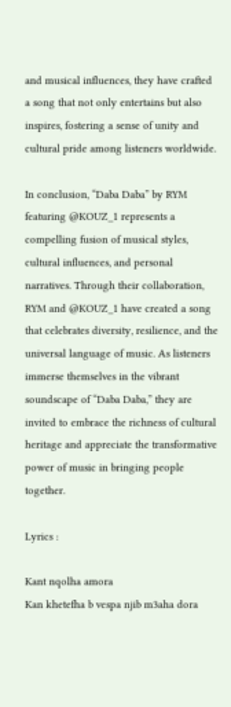and musical influences, they have crafted a song that not only entertains but also inspires, fostering a sense of unity and cultural pride among listeners worldwide.

In conclusion, “Daba Daba” by RYM featuring @KOUZ_1 represents a compelling fusion of musical styles, cultural influences, and personal narratives. Through their collaboration, RYM and @KOUZ_1 have created a song that celebrates diversity, resilience, and the universal language of music. As listeners immerse themselves in the vibrant soundscape of “Daba Daba,” they are invited to embrace the richness of cultural heritage and appreciate the transformative power of music in bringing people together.

Lyrics :

Kant nqolha amora
Kan khetefha b vespa njib m3aha dora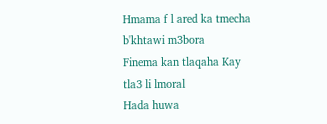Hmama f l ared ka tmecha b'khtawi m3bora
Finema kan tlaqaha Kay tla3 li lmoral
Hada huwa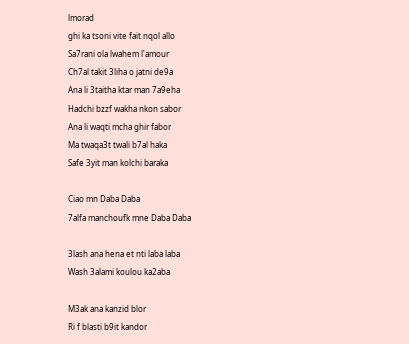lmorad
ghi ka tsoni vite fait nqol allo
Sa7rani ola lwahem l'amour
Ch7al takit 3liha o jatni de9a
Ana li 3taitha ktar man 7a9eha
Hadchi bzzf wakha nkon sabor
Ana li waqti mcha ghir fabor
Ma twaqa3t twali b7al haka
Safe 3yit man kolchi baraka

Ciao mn Daba Daba
7alfa manchoufk mne Daba Daba

3lash ana hena et nti laba laba
Wash 3alami koulou ka2aba

M3ak ana kanzid blor
Ri f blasti b9it kandor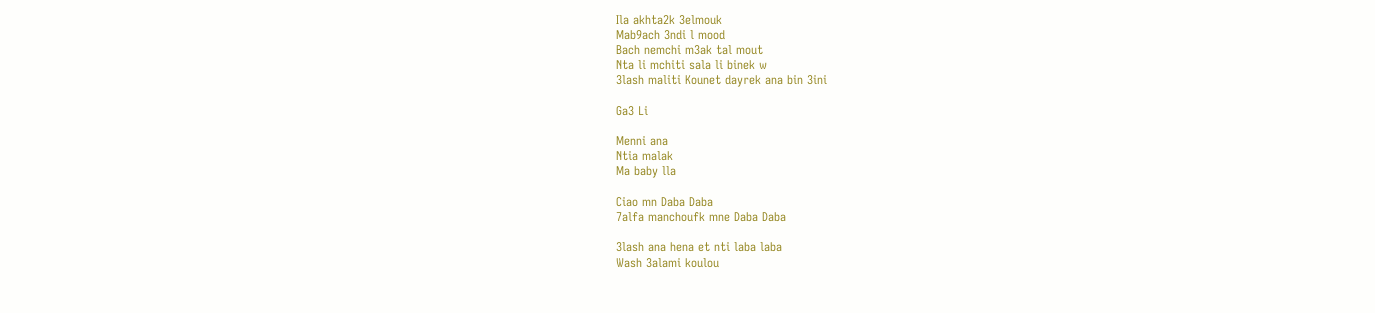Ila akhta2k 3elmouk
Mab9ach 3ndi l mood
Bach nemchi m3ak tal mout
Nta li mchiti sala li binek w
3lash maliti Kounet dayrek ana bin 3ini

Ga3 Li

Menni ana
Ntia malak
Ma baby lla

Ciao mn Daba Daba
7alfa manchoufk mne Daba Daba

3lash ana hena et nti laba laba
Wash 3alami koulou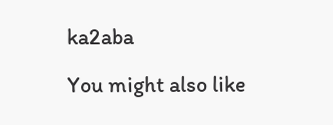ka2aba

You might also like